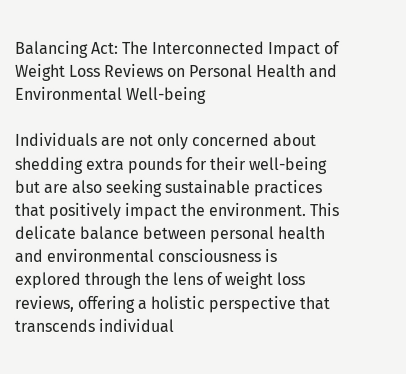Balancing Act: The Interconnected Impact of Weight Loss Reviews on Personal Health and Environmental Well-being

Individuals are not only concerned about shedding extra pounds for their well-being but are also seeking sustainable practices that positively impact the environment. This delicate balance between personal health and environmental consciousness is explored through the lens of weight loss reviews, offering a holistic perspective that transcends individual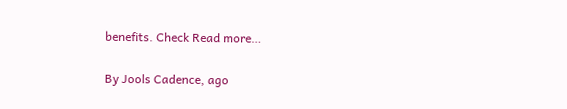benefits. Check Read more…

By Jools Cadence, ago